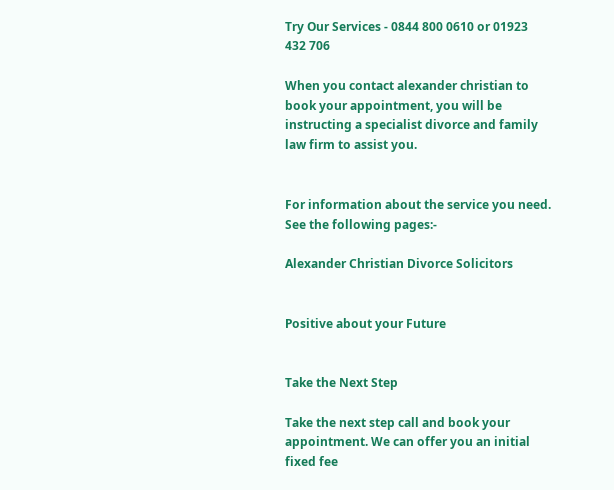Try Our Services - 0844 800 0610 or 01923 432 706

When you contact alexander christian to book your appointment, you will be instructing a specialist divorce and family law firm to assist you.


For information about the service you need. See the following pages:-

Alexander Christian Divorce Solicitors


Positive about your Future


Take the Next Step

Take the next step call and book your appointment. We can offer you an initial fixed fee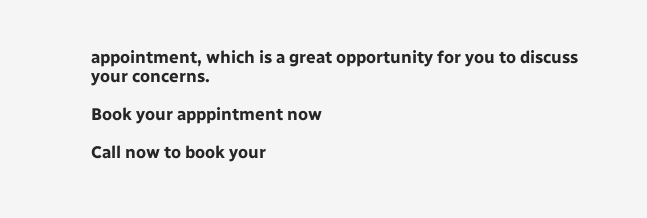appointment, which is a great opportunity for you to discuss your concerns.

Book your apppintment now

Call now to book your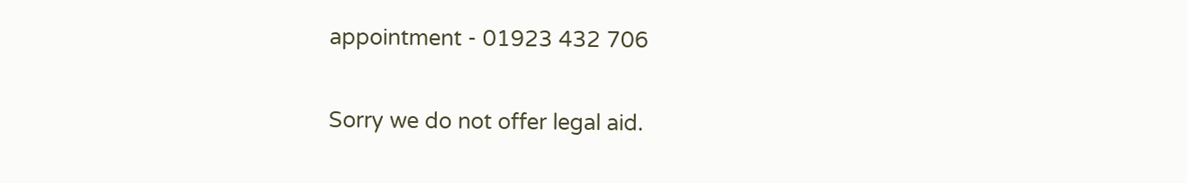appointment - 01923 432 706

Sorry we do not offer legal aid.